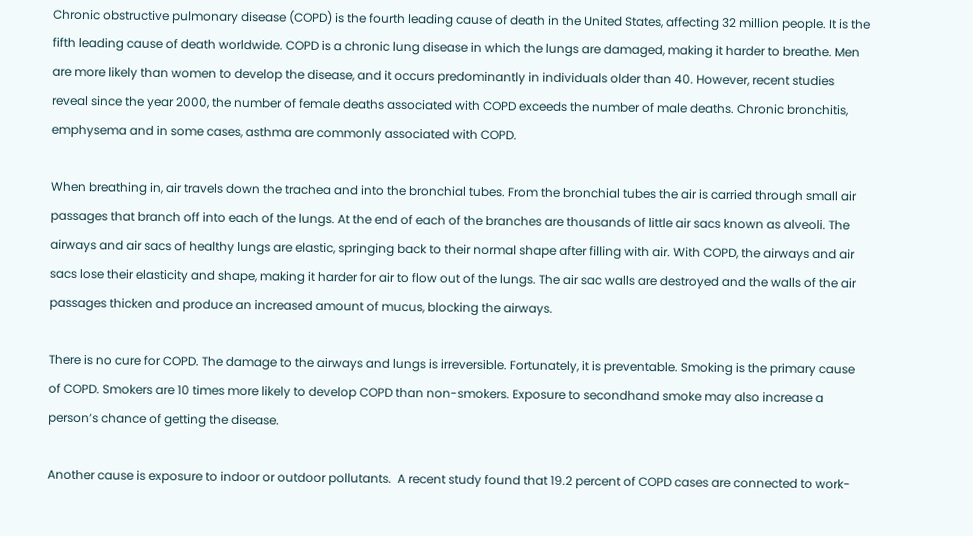Chronic obstructive pulmonary disease (COPD) is the fourth leading cause of death in the United States, affecting 32 million people. It is the fifth leading cause of death worldwide. COPD is a chronic lung disease in which the lungs are damaged, making it harder to breathe. Men are more likely than women to develop the disease, and it occurs predominantly in individuals older than 40. However, recent studies reveal since the year 2000, the number of female deaths associated with COPD exceeds the number of male deaths. Chronic bronchitis, emphysema and in some cases, asthma are commonly associated with COPD.

When breathing in, air travels down the trachea and into the bronchial tubes. From the bronchial tubes the air is carried through small air passages that branch off into each of the lungs. At the end of each of the branches are thousands of little air sacs known as alveoli. The airways and air sacs of healthy lungs are elastic, springing back to their normal shape after filling with air. With COPD, the airways and air sacs lose their elasticity and shape, making it harder for air to flow out of the lungs. The air sac walls are destroyed and the walls of the air passages thicken and produce an increased amount of mucus, blocking the airways.

There is no cure for COPD. The damage to the airways and lungs is irreversible. Fortunately, it is preventable. Smoking is the primary cause of COPD. Smokers are 10 times more likely to develop COPD than non-smokers. Exposure to secondhand smoke may also increase a person’s chance of getting the disease.

Another cause is exposure to indoor or outdoor pollutants.  A recent study found that 19.2 percent of COPD cases are connected to work-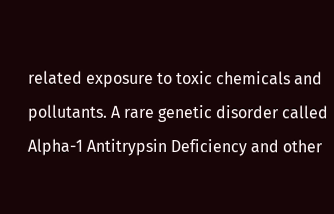related exposure to toxic chemicals and pollutants. A rare genetic disorder called Alpha-1 Antitrypsin Deficiency and other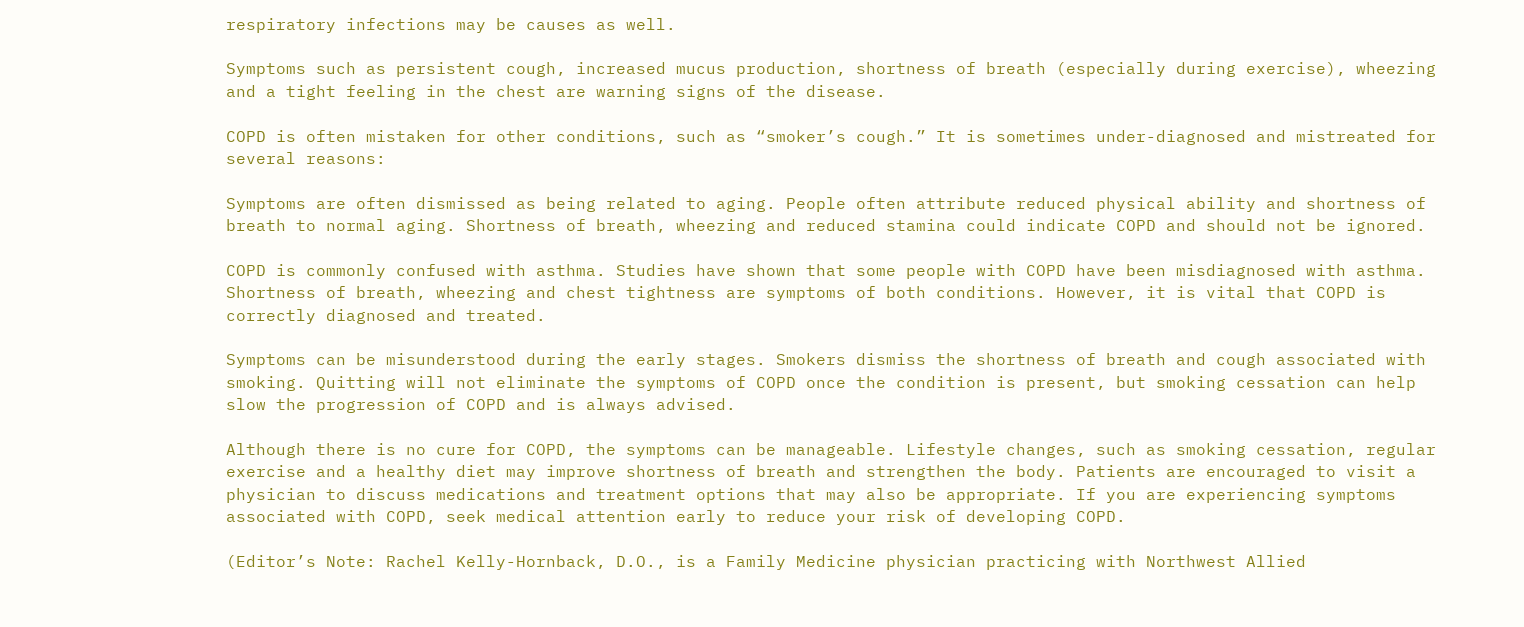respiratory infections may be causes as well.

Symptoms such as persistent cough, increased mucus production, shortness of breath (especially during exercise), wheezing and a tight feeling in the chest are warning signs of the disease.

COPD is often mistaken for other conditions, such as “smoker’s cough.” It is sometimes under-diagnosed and mistreated for several reasons:

Symptoms are often dismissed as being related to aging. People often attribute reduced physical ability and shortness of breath to normal aging. Shortness of breath, wheezing and reduced stamina could indicate COPD and should not be ignored.

COPD is commonly confused with asthma. Studies have shown that some people with COPD have been misdiagnosed with asthma. Shortness of breath, wheezing and chest tightness are symptoms of both conditions. However, it is vital that COPD is correctly diagnosed and treated.

Symptoms can be misunderstood during the early stages. Smokers dismiss the shortness of breath and cough associated with smoking. Quitting will not eliminate the symptoms of COPD once the condition is present, but smoking cessation can help slow the progression of COPD and is always advised.

Although there is no cure for COPD, the symptoms can be manageable. Lifestyle changes, such as smoking cessation, regular exercise and a healthy diet may improve shortness of breath and strengthen the body. Patients are encouraged to visit a physician to discuss medications and treatment options that may also be appropriate. If you are experiencing symptoms associated with COPD, seek medical attention early to reduce your risk of developing COPD.

(Editor’s Note: Rachel Kelly-Hornback, D.O., is a Family Medicine physician practicing with Northwest Allied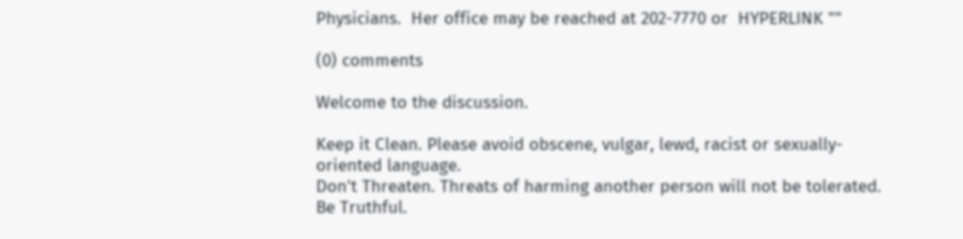Physicians.  Her office may be reached at 202-7770 or  HYPERLINK ""

(0) comments

Welcome to the discussion.

Keep it Clean. Please avoid obscene, vulgar, lewd, racist or sexually-oriented language.
Don't Threaten. Threats of harming another person will not be tolerated.
Be Truthful.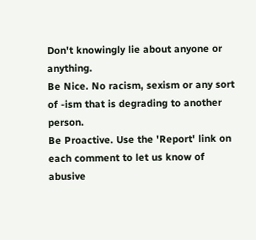Don't knowingly lie about anyone or anything.
Be Nice. No racism, sexism or any sort of -ism that is degrading to another person.
Be Proactive. Use the 'Report' link on each comment to let us know of abusive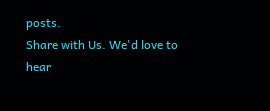posts.
Share with Us. We'd love to hear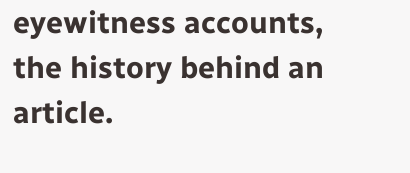eyewitness accounts, the history behind an article.